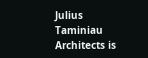Julius Taminiau Architects is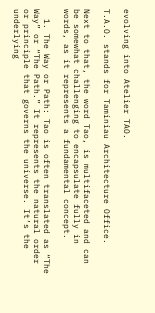evolving into Atelier TAO.

T.A.O. stands for Taminiau Architecture Office.

Next to that, the word Tao, is multifaceted and can be somewhat challenging to encapsulate fully in words, as it represents a fundamental concept.

  1. The Way or Path: Tao is often translated as “The Way” or “The Path.” It represents the natural order or principle that governs the universe. It’s the underlying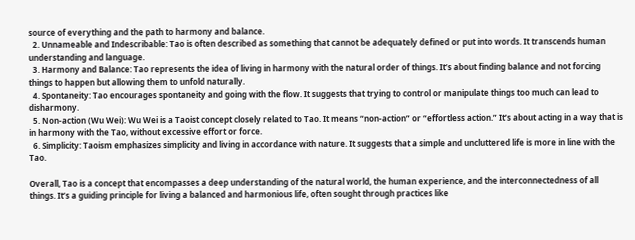source of everything and the path to harmony and balance.
  2. Unnameable and Indescribable: Tao is often described as something that cannot be adequately defined or put into words. It transcends human understanding and language.
  3. Harmony and Balance: Tao represents the idea of living in harmony with the natural order of things. It’s about finding balance and not forcing things to happen but allowing them to unfold naturally.
  4. Spontaneity: Tao encourages spontaneity and going with the flow. It suggests that trying to control or manipulate things too much can lead to disharmony.
  5. Non-action (Wu Wei): Wu Wei is a Taoist concept closely related to Tao. It means “non-action” or “effortless action.” It’s about acting in a way that is in harmony with the Tao, without excessive effort or force.
  6. Simplicity: Taoism emphasizes simplicity and living in accordance with nature. It suggests that a simple and uncluttered life is more in line with the Tao.

Overall, Tao is a concept that encompasses a deep understanding of the natural world, the human experience, and the interconnectedness of all things. It’s a guiding principle for living a balanced and harmonious life, often sought through practices like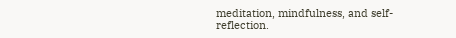meditation, mindfulness, and self-reflection.